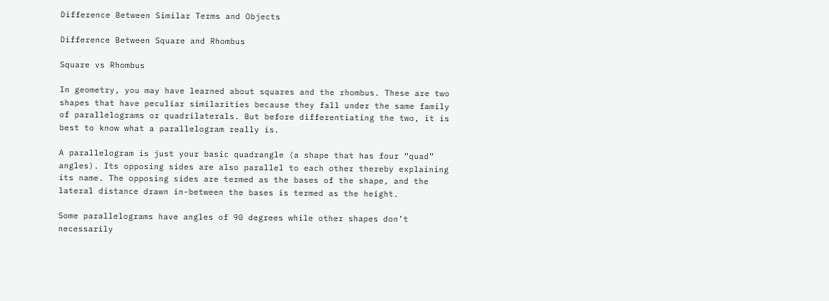Difference Between Similar Terms and Objects

Difference Between Square and Rhombus

Square vs Rhombus

In geometry, you may have learned about squares and the rhombus. These are two shapes that have peculiar similarities because they fall under the same family of parallelograms or quadrilaterals. But before differentiating the two, it is best to know what a parallelogram really is.

A parallelogram is just your basic quadrangle (a shape that has four “quad” angles). Its opposing sides are also parallel to each other thereby explaining its name. The opposing sides are termed as the bases of the shape, and the lateral distance drawn in-between the bases is termed as the height.

Some parallelograms have angles of 90 degrees while other shapes don’t necessarily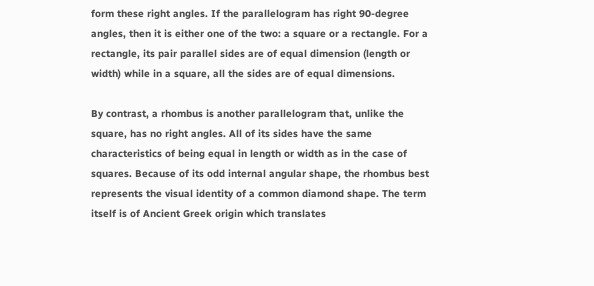form these right angles. If the parallelogram has right 90-degree angles, then it is either one of the two: a square or a rectangle. For a rectangle, its pair parallel sides are of equal dimension (length or width) while in a square, all the sides are of equal dimensions.

By contrast, a rhombus is another parallelogram that, unlike the square, has no right angles. All of its sides have the same characteristics of being equal in length or width as in the case of squares. Because of its odd internal angular shape, the rhombus best represents the visual identity of a common diamond shape. The term itself is of Ancient Greek origin which translates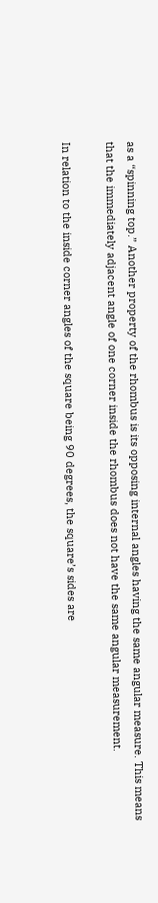as a “spinning top.” Another property of the rhombus is its opposing internal angles having the same angular measure. This means that the immediately adjacent angle of one corner inside the rhombus does not have the same angular measurement.

In relation to the inside corner angles of the square being 90 degrees, the square’s sides are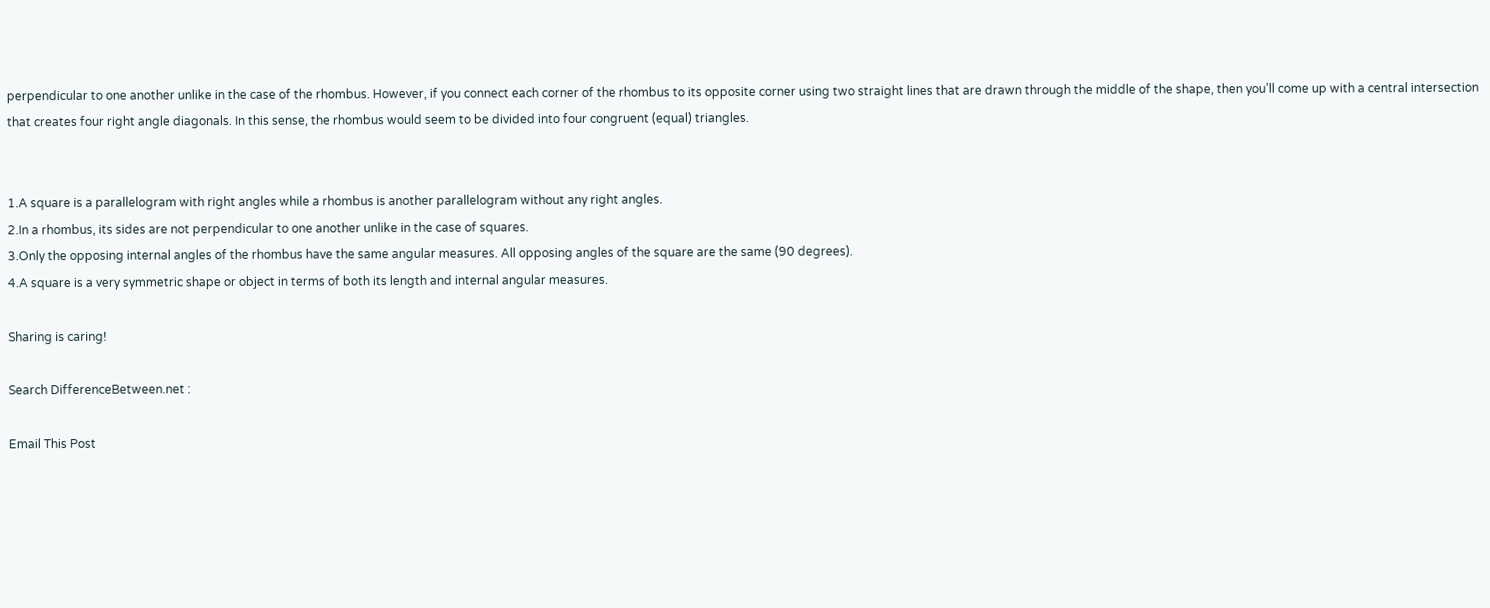perpendicular to one another unlike in the case of the rhombus. However, if you connect each corner of the rhombus to its opposite corner using two straight lines that are drawn through the middle of the shape, then you’ll come up with a central intersection that creates four right angle diagonals. In this sense, the rhombus would seem to be divided into four congruent (equal) triangles.


1.A square is a parallelogram with right angles while a rhombus is another parallelogram without any right angles.
2.In a rhombus, its sides are not perpendicular to one another unlike in the case of squares.
3.Only the opposing internal angles of the rhombus have the same angular measures. All opposing angles of the square are the same (90 degrees).
4.A square is a very symmetric shape or object in terms of both its length and internal angular measures.

Sharing is caring!

Search DifferenceBetween.net :

Email This Post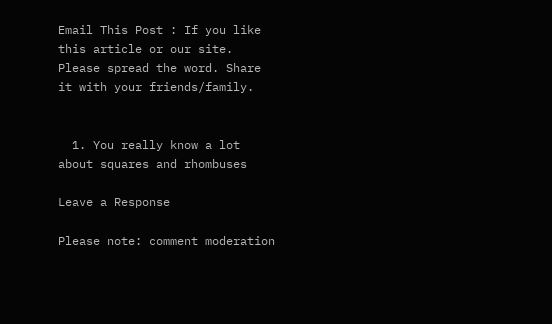Email This Post : If you like this article or our site. Please spread the word. Share it with your friends/family.


  1. You really know a lot about squares and rhombuses

Leave a Response

Please note: comment moderation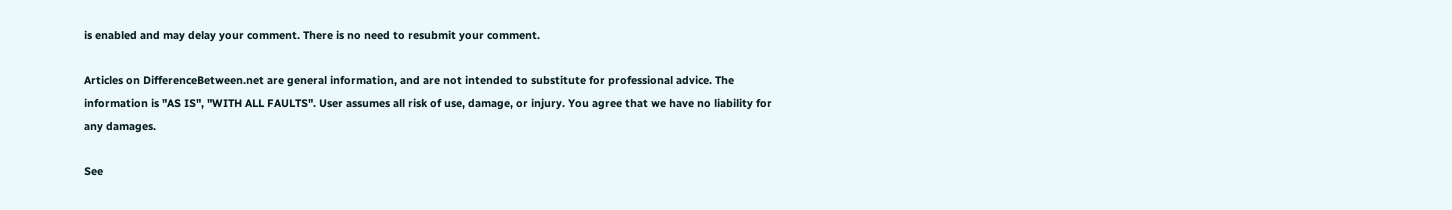is enabled and may delay your comment. There is no need to resubmit your comment.

Articles on DifferenceBetween.net are general information, and are not intended to substitute for professional advice. The information is "AS IS", "WITH ALL FAULTS". User assumes all risk of use, damage, or injury. You agree that we have no liability for any damages.

See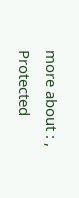more about : ,
Protected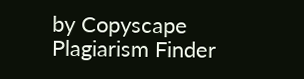by Copyscape Plagiarism Finder